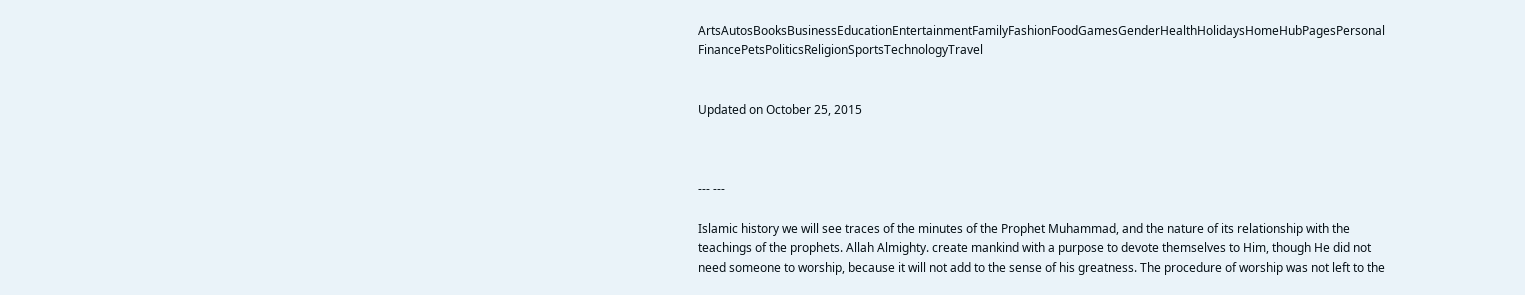ArtsAutosBooksBusinessEducationEntertainmentFamilyFashionFoodGamesGenderHealthHolidaysHomeHubPagesPersonal FinancePetsPoliticsReligionSportsTechnologyTravel


Updated on October 25, 2015



--- ---

Islamic history we will see traces of the minutes of the Prophet Muhammad, and the nature of its relationship with the teachings of the prophets. Allah Almighty. create mankind with a purpose to devote themselves to Him, though He did not need someone to worship, because it will not add to the sense of his greatness. The procedure of worship was not left to the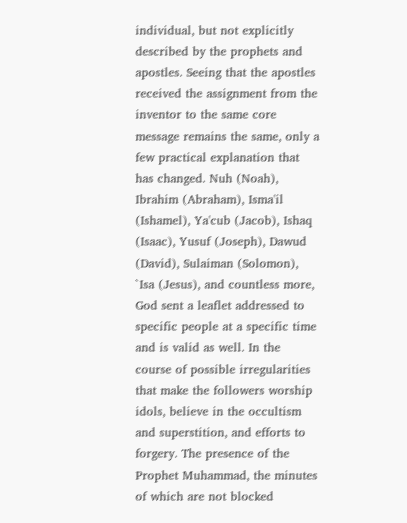individual, but not explicitly described by the prophets and apostles. Seeing that the apostles received the assignment from the inventor to the same core message remains the same, only a few practical explanation that has changed. Nuh (Noah), Ibrahim (Abraham), Isma'il (Ishamel), Ya'cub (Jacob), Ishaq (Isaac), Yusuf (Joseph), Dawud (David), Sulaiman (Solomon), `Isa (Jesus), and countless more, God sent a leaflet addressed to specific people at a specific time and is valid as well. In the course of possible irregularities that make the followers worship idols, believe in the occultism and superstition, and efforts to forgery. The presence of the Prophet Muhammad, the minutes of which are not blocked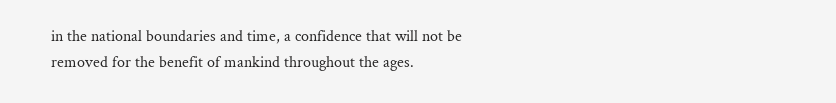in the national boundaries and time, a confidence that will not be removed for the benefit of mankind throughout the ages.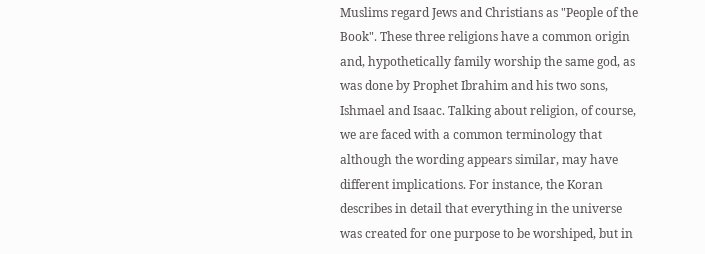Muslims regard Jews and Christians as "People of the Book". These three religions have a common origin and, hypothetically family worship the same god, as was done by Prophet Ibrahim and his two sons, Ishmael and Isaac. Talking about religion, of course, we are faced with a common terminology that although the wording appears similar, may have different implications. For instance, the Koran describes in detail that everything in the universe was created for one purpose to be worshiped, but in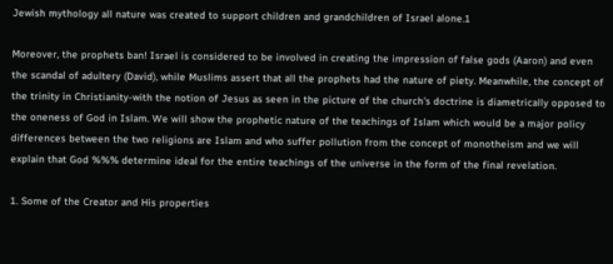Jewish mythology all nature was created to support children and grandchildren of Israel alone.1

Moreover, the prophets ban! Israel is considered to be involved in creating the impression of false gods (Aaron) and even the scandal of adultery (David), while Muslims assert that all the prophets had the nature of piety. Meanwhile, the concept of the trinity in Christianity-with the notion of Jesus as seen in the picture of the church's doctrine is diametrically opposed to the oneness of God in Islam. We will show the prophetic nature of the teachings of Islam which would be a major policy differences between the two religions are Islam and who suffer pollution from the concept of monotheism and we will explain that God %%% determine ideal for the entire teachings of the universe in the form of the final revelation.

1. Some of the Creator and His properties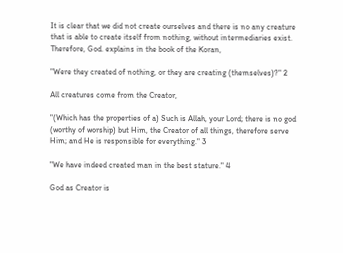It is clear that we did not create ourselves and there is no any creature that is able to create itself from nothing, without intermediaries exist. Therefore, God. explains in the book of the Koran,

"Were they created of nothing, or they are creating (themselves)?" 2

All creatures come from the Creator,

"(Which has the properties of a) Such is Allah, your Lord; there is no god (worthy of worship) but Him, the Creator of all things, therefore serve Him; and He is responsible for everything." 3

"We have indeed created man in the best stature." 4

God as Creator is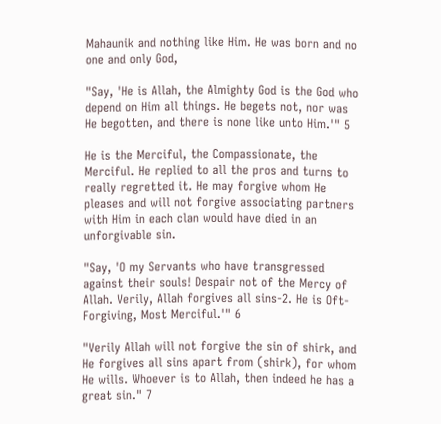Mahaunik and nothing like Him. He was born and no one and only God,

"Say, 'He is Allah, the Almighty God is the God who depend on Him all things. He begets not, nor was He begotten, and there is none like unto Him.'" 5

He is the Merciful, the Compassionate, the Merciful. He replied to all the pros and turns to really regretted it. He may forgive whom He pleases and will not forgive associating partners with Him in each clan would have died in an unforgivable sin.

"Say, 'O my Servants who have transgressed against their souls! Despair not of the Mercy of Allah. Verily, Allah forgives all sins-2. He is Oft-Forgiving, Most Merciful.'" 6

"Verily Allah will not forgive the sin of shirk, and He forgives all sins apart from (shirk), for whom He wills. Whoever is to Allah, then indeed he has a great sin." 7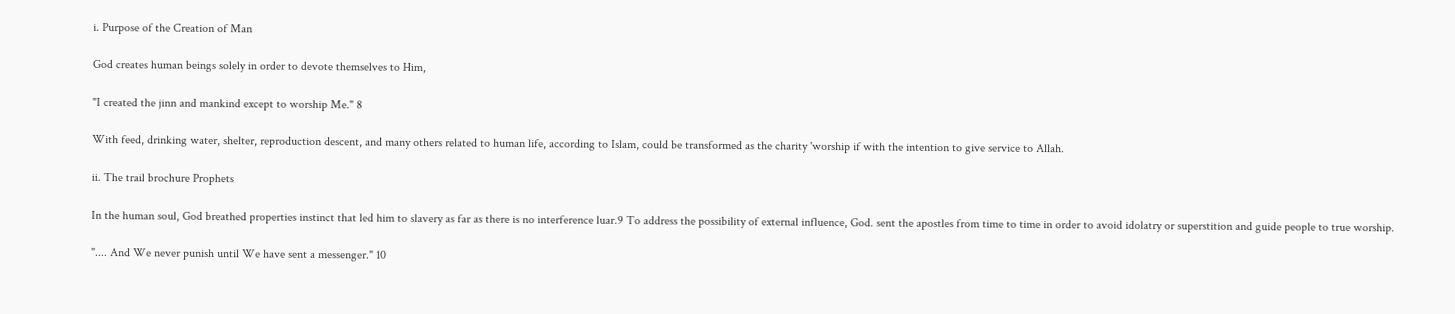i. Purpose of the Creation of Man

God creates human beings solely in order to devote themselves to Him,

"I created the jinn and mankind except to worship Me." 8

With feed, drinking water, shelter, reproduction descent, and many others related to human life, according to Islam, could be transformed as the charity 'worship if with the intention to give service to Allah.

ii. The trail brochure Prophets

In the human soul, God breathed properties instinct that led him to slavery as far as there is no interference luar.9 To address the possibility of external influence, God. sent the apostles from time to time in order to avoid idolatry or superstition and guide people to true worship.

".... And We never punish until We have sent a messenger." 10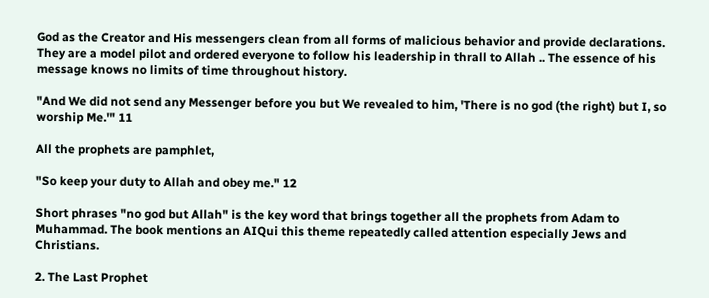God as the Creator and His messengers clean from all forms of malicious behavior and provide declarations. They are a model pilot and ordered everyone to follow his leadership in thrall to Allah .. The essence of his message knows no limits of time throughout history.

"And We did not send any Messenger before you but We revealed to him, 'There is no god (the right) but I, so worship Me.'" 11

All the prophets are pamphlet,

"So keep your duty to Allah and obey me." 12

Short phrases "no god but Allah" is the key word that brings together all the prophets from Adam to Muhammad. The book mentions an AIQui this theme repeatedly called attention especially Jews and Christians.

2. The Last Prophet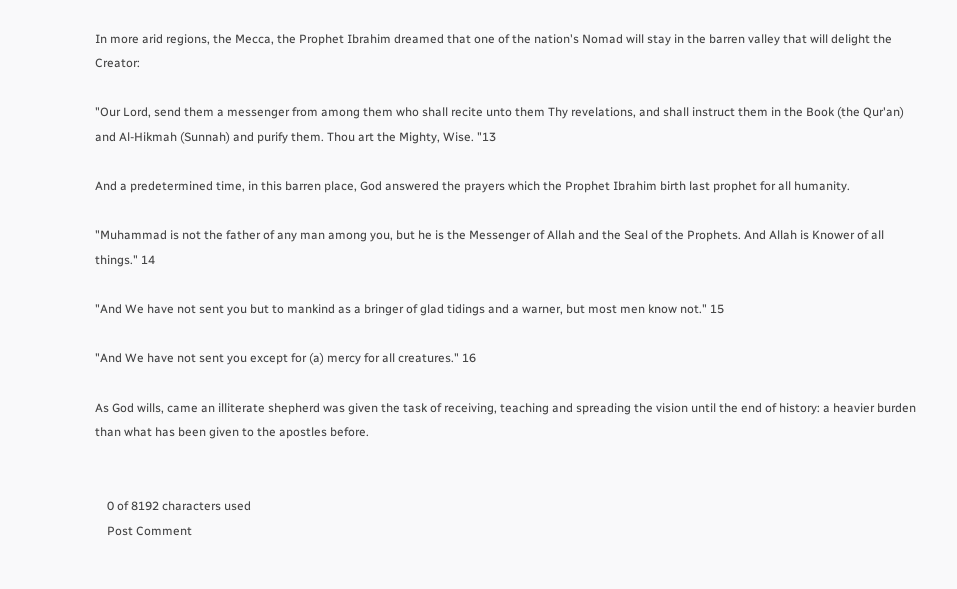In more arid regions, the Mecca, the Prophet Ibrahim dreamed that one of the nation's Nomad will stay in the barren valley that will delight the Creator:

"Our Lord, send them a messenger from among them who shall recite unto them Thy revelations, and shall instruct them in the Book (the Qur'an) and Al-Hikmah (Sunnah) and purify them. Thou art the Mighty, Wise. "13

And a predetermined time, in this barren place, God answered the prayers which the Prophet Ibrahim birth last prophet for all humanity.

"Muhammad is not the father of any man among you, but he is the Messenger of Allah and the Seal of the Prophets. And Allah is Knower of all things." 14

"And We have not sent you but to mankind as a bringer of glad tidings and a warner, but most men know not." 15

"And We have not sent you except for (a) mercy for all creatures." 16

As God wills, came an illiterate shepherd was given the task of receiving, teaching and spreading the vision until the end of history: a heavier burden than what has been given to the apostles before.


    0 of 8192 characters used
    Post Comment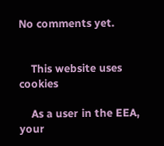No comments yet.


    This website uses cookies

    As a user in the EEA, your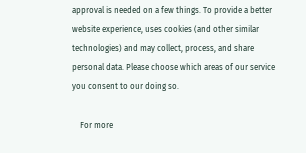approval is needed on a few things. To provide a better website experience, uses cookies (and other similar technologies) and may collect, process, and share personal data. Please choose which areas of our service you consent to our doing so.

    For more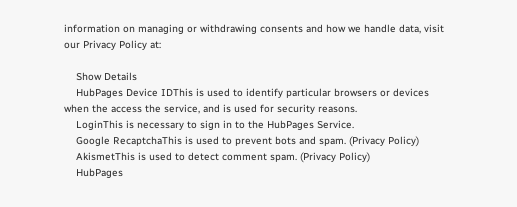information on managing or withdrawing consents and how we handle data, visit our Privacy Policy at:

    Show Details
    HubPages Device IDThis is used to identify particular browsers or devices when the access the service, and is used for security reasons.
    LoginThis is necessary to sign in to the HubPages Service.
    Google RecaptchaThis is used to prevent bots and spam. (Privacy Policy)
    AkismetThis is used to detect comment spam. (Privacy Policy)
    HubPages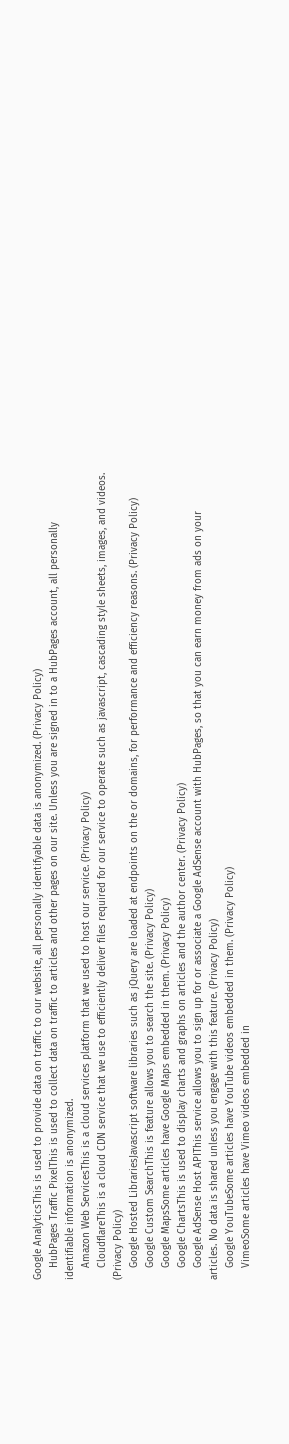Google AnalyticsThis is used to provide data on traffic to our website, all personally identifyable data is anonymized. (Privacy Policy)
    HubPages Traffic PixelThis is used to collect data on traffic to articles and other pages on our site. Unless you are signed in to a HubPages account, all personally identifiable information is anonymized.
    Amazon Web ServicesThis is a cloud services platform that we used to host our service. (Privacy Policy)
    CloudflareThis is a cloud CDN service that we use to efficiently deliver files required for our service to operate such as javascript, cascading style sheets, images, and videos. (Privacy Policy)
    Google Hosted LibrariesJavascript software libraries such as jQuery are loaded at endpoints on the or domains, for performance and efficiency reasons. (Privacy Policy)
    Google Custom SearchThis is feature allows you to search the site. (Privacy Policy)
    Google MapsSome articles have Google Maps embedded in them. (Privacy Policy)
    Google ChartsThis is used to display charts and graphs on articles and the author center. (Privacy Policy)
    Google AdSense Host APIThis service allows you to sign up for or associate a Google AdSense account with HubPages, so that you can earn money from ads on your articles. No data is shared unless you engage with this feature. (Privacy Policy)
    Google YouTubeSome articles have YouTube videos embedded in them. (Privacy Policy)
    VimeoSome articles have Vimeo videos embedded in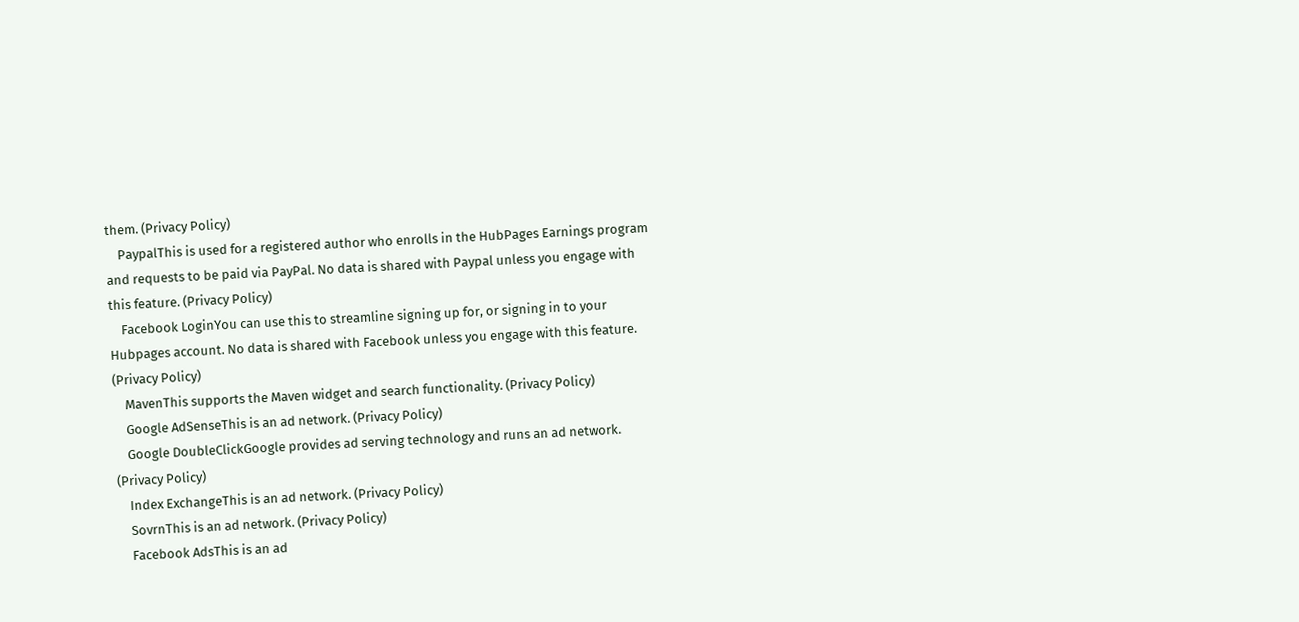them. (Privacy Policy)
    PaypalThis is used for a registered author who enrolls in the HubPages Earnings program and requests to be paid via PayPal. No data is shared with Paypal unless you engage with this feature. (Privacy Policy)
    Facebook LoginYou can use this to streamline signing up for, or signing in to your Hubpages account. No data is shared with Facebook unless you engage with this feature. (Privacy Policy)
    MavenThis supports the Maven widget and search functionality. (Privacy Policy)
    Google AdSenseThis is an ad network. (Privacy Policy)
    Google DoubleClickGoogle provides ad serving technology and runs an ad network. (Privacy Policy)
    Index ExchangeThis is an ad network. (Privacy Policy)
    SovrnThis is an ad network. (Privacy Policy)
    Facebook AdsThis is an ad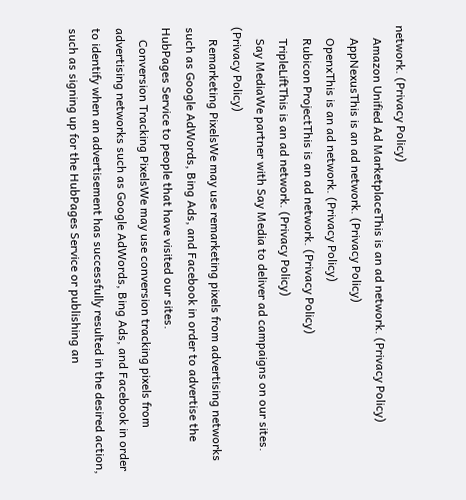network. (Privacy Policy)
    Amazon Unified Ad MarketplaceThis is an ad network. (Privacy Policy)
    AppNexusThis is an ad network. (Privacy Policy)
    OpenxThis is an ad network. (Privacy Policy)
    Rubicon ProjectThis is an ad network. (Privacy Policy)
    TripleLiftThis is an ad network. (Privacy Policy)
    Say MediaWe partner with Say Media to deliver ad campaigns on our sites. (Privacy Policy)
    Remarketing PixelsWe may use remarketing pixels from advertising networks such as Google AdWords, Bing Ads, and Facebook in order to advertise the HubPages Service to people that have visited our sites.
    Conversion Tracking PixelsWe may use conversion tracking pixels from advertising networks such as Google AdWords, Bing Ads, and Facebook in order to identify when an advertisement has successfully resulted in the desired action, such as signing up for the HubPages Service or publishing an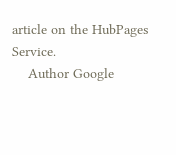article on the HubPages Service.
    Author Google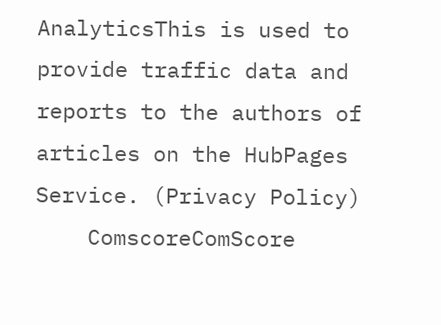AnalyticsThis is used to provide traffic data and reports to the authors of articles on the HubPages Service. (Privacy Policy)
    ComscoreComScore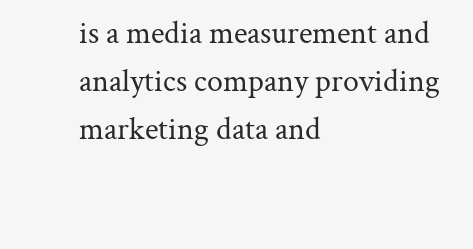is a media measurement and analytics company providing marketing data and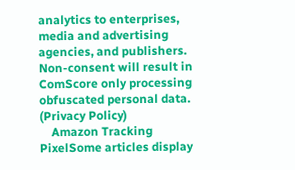analytics to enterprises, media and advertising agencies, and publishers. Non-consent will result in ComScore only processing obfuscated personal data. (Privacy Policy)
    Amazon Tracking PixelSome articles display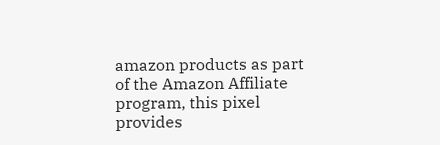amazon products as part of the Amazon Affiliate program, this pixel provides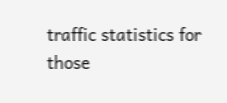traffic statistics for those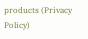products (Privacy Policy)